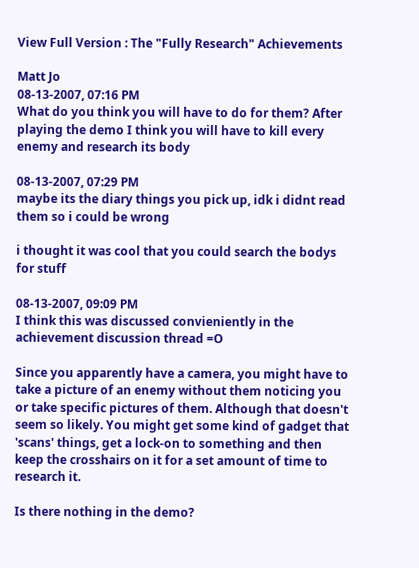View Full Version : The "Fully Research" Achievements

Matt Jo
08-13-2007, 07:16 PM
What do you think you will have to do for them? After playing the demo I think you will have to kill every enemy and research its body

08-13-2007, 07:29 PM
maybe its the diary things you pick up, idk i didnt read them so i could be wrong

i thought it was cool that you could search the bodys for stuff

08-13-2007, 09:09 PM
I think this was discussed convieniently in the achievement discussion thread =O

Since you apparently have a camera, you might have to take a picture of an enemy without them noticing you or take specific pictures of them. Although that doesn't seem so likely. You might get some kind of gadget that 'scans' things, get a lock-on to something and then keep the crosshairs on it for a set amount of time to research it.

Is there nothing in the demo?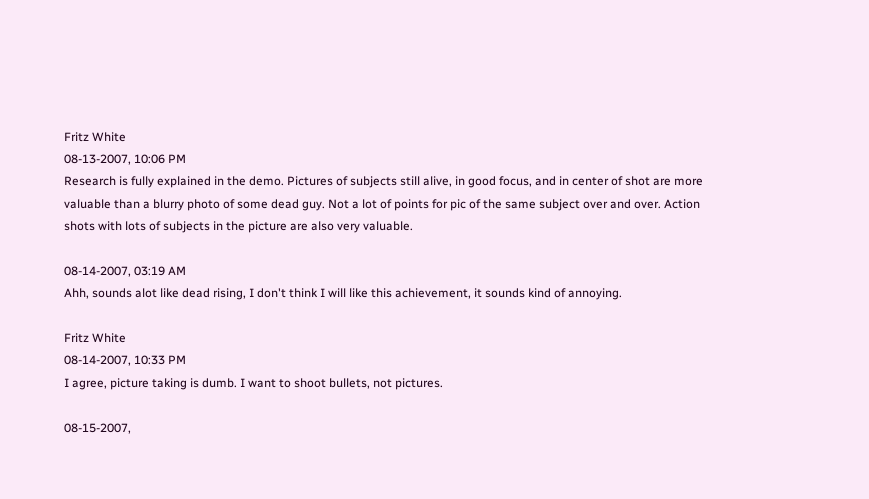Fritz White
08-13-2007, 10:06 PM
Research is fully explained in the demo. Pictures of subjects still alive, in good focus, and in center of shot are more valuable than a blurry photo of some dead guy. Not a lot of points for pic of the same subject over and over. Action shots with lots of subjects in the picture are also very valuable.

08-14-2007, 03:19 AM
Ahh, sounds alot like dead rising, I don't think I will like this achievement, it sounds kind of annoying.

Fritz White
08-14-2007, 10:33 PM
I agree, picture taking is dumb. I want to shoot bullets, not pictures.

08-15-2007,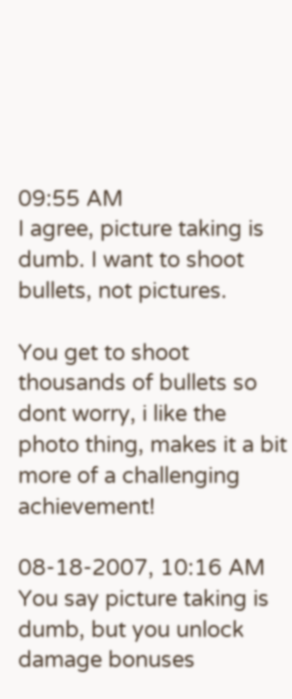09:55 AM
I agree, picture taking is dumb. I want to shoot bullets, not pictures.

You get to shoot thousands of bullets so dont worry, i like the photo thing, makes it a bit more of a challenging achievement!

08-18-2007, 10:16 AM
You say picture taking is dumb, but you unlock damage bonuses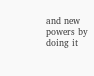and new powers by doing it